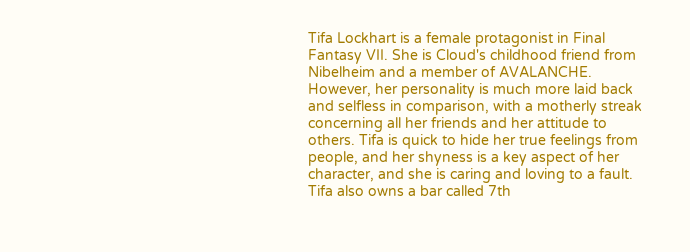Tifa Lockhart is a female protagonist in Final Fantasy VII. She is Cloud's childhood friend from Nibelheim and a member of AVALANCHE. However, her personality is much more laid back and selfless in comparison, with a motherly streak concerning all her friends and her attitude to others. Tifa is quick to hide her true feelings from people, and her shyness is a key aspect of her character, and she is caring and loving to a fault. Tifa also owns a bar called 7th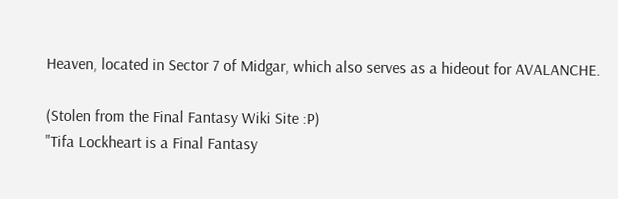Heaven, located in Sector 7 of Midgar, which also serves as a hideout for AVALANCHE.

(Stolen from the Final Fantasy Wiki Site :P)
"Tifa Lockheart is a Final Fantasy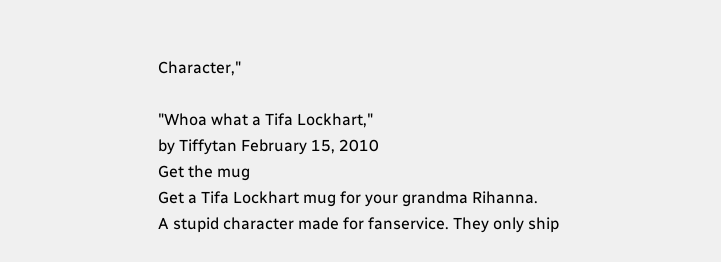Character,"

"Whoa what a Tifa Lockhart,"
by Tiffytan February 15, 2010
Get the mug
Get a Tifa Lockhart mug for your grandma Rihanna.
A stupid character made for fanservice. They only ship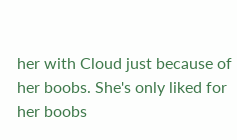her with Cloud just because of her boobs. She's only liked for her boobs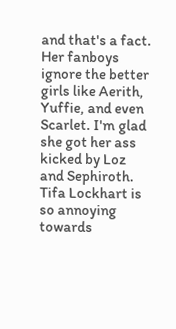and that's a fact. Her fanboys ignore the better girls like Aerith, Yuffie, and even Scarlet. I'm glad she got her ass kicked by Loz and Sephiroth.
Tifa Lockhart is so annoying towards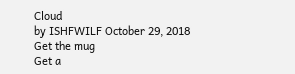Cloud
by ISHFWILF October 29, 2018
Get the mug
Get a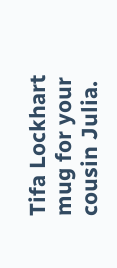Tifa Lockhart mug for your cousin Julia.